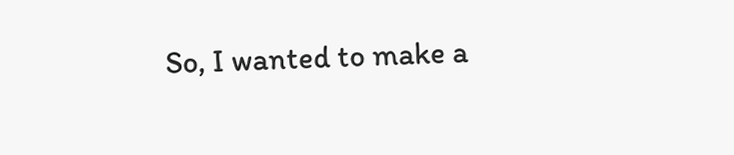So, I wanted to make a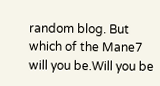random blog. But which of the Mane7 will you be.Will you be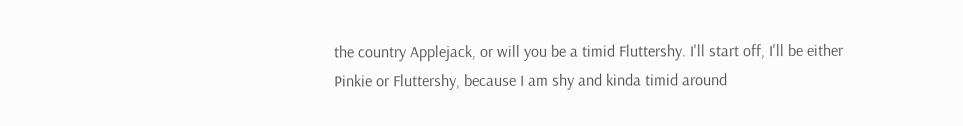the country Applejack, or will you be a timid Fluttershy. I'll start off, I'll be either Pinkie or Fluttershy, because I am shy and kinda timid around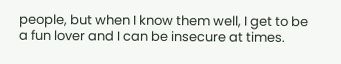people, but when I know them well, I get to be a fun lover and I can be insecure at times.